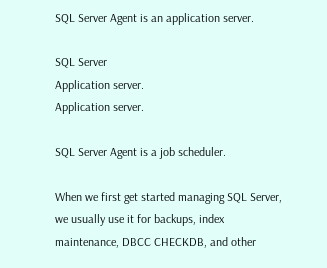SQL Server Agent is an application server.

SQL Server
Application server.
Application server.

SQL Server Agent is a job scheduler.

When we first get started managing SQL Server, we usually use it for backups, index maintenance, DBCC CHECKDB, and other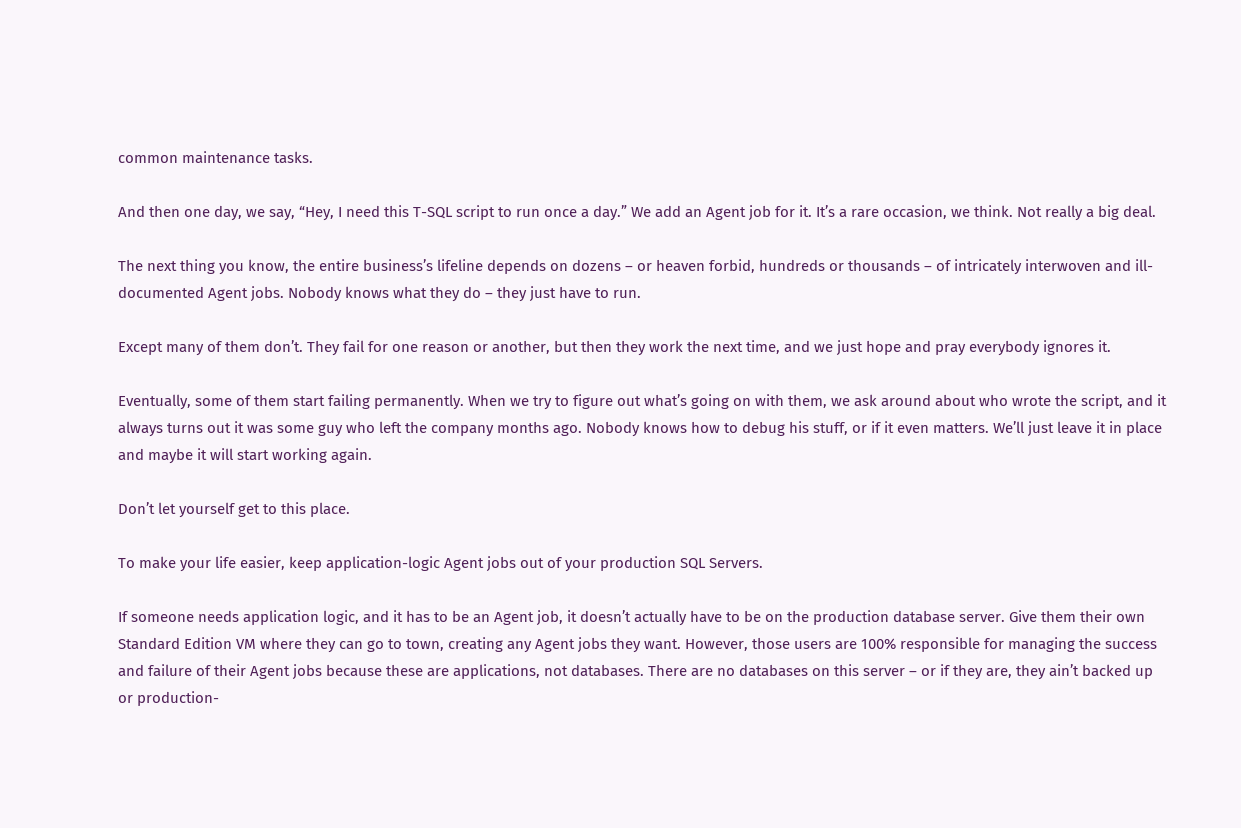common maintenance tasks.

And then one day, we say, “Hey, I need this T-SQL script to run once a day.” We add an Agent job for it. It’s a rare occasion, we think. Not really a big deal.

The next thing you know, the entire business’s lifeline depends on dozens – or heaven forbid, hundreds or thousands – of intricately interwoven and ill-documented Agent jobs. Nobody knows what they do – they just have to run.

Except many of them don’t. They fail for one reason or another, but then they work the next time, and we just hope and pray everybody ignores it.

Eventually, some of them start failing permanently. When we try to figure out what’s going on with them, we ask around about who wrote the script, and it always turns out it was some guy who left the company months ago. Nobody knows how to debug his stuff, or if it even matters. We’ll just leave it in place and maybe it will start working again.

Don’t let yourself get to this place.

To make your life easier, keep application-logic Agent jobs out of your production SQL Servers.

If someone needs application logic, and it has to be an Agent job, it doesn’t actually have to be on the production database server. Give them their own Standard Edition VM where they can go to town, creating any Agent jobs they want. However, those users are 100% responsible for managing the success and failure of their Agent jobs because these are applications, not databases. There are no databases on this server – or if they are, they ain’t backed up or production-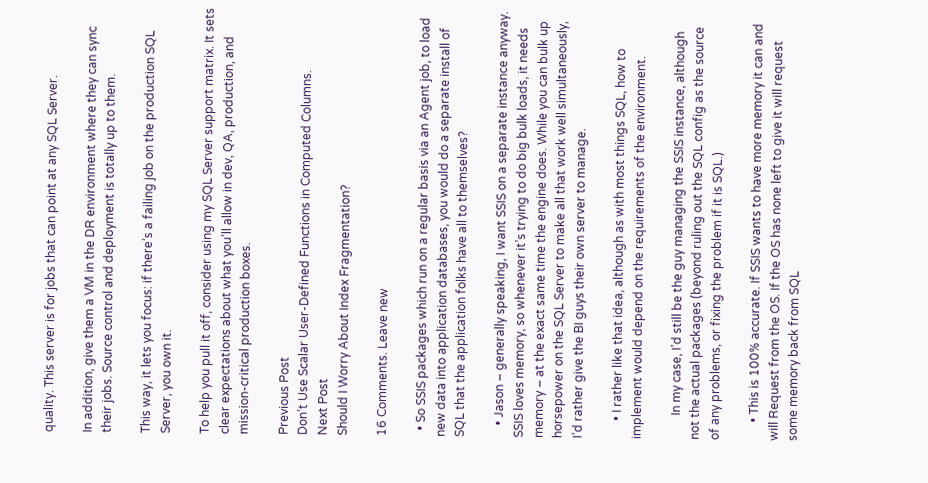quality. This server is for jobs that can point at any SQL Server.

In addition, give them a VM in the DR environment where they can sync their jobs. Source control and deployment is totally up to them.

This way, it lets you focus: if there’s a failing job on the production SQL Server, you own it.

To help you pull it off, consider using my SQL Server support matrix. It sets clear expectations about what you’ll allow in dev, QA, production, and mission-critical production boxes.

Previous Post
Don’t Use Scalar User-Defined Functions in Computed Columns.
Next Post
Should I Worry About Index Fragmentation?

16 Comments. Leave new

  • So SSIS packages which run on a regular basis via an Agent job, to load new data into application databases, you would do a separate install of SQL that the application folks have all to themselves?

    • Jason – generally speaking, I want SSIS on a separate instance anyway. SSIS loves memory, so whenever it’s trying to do big bulk loads, it needs memory – at the exact same time the engine does. While you can bulk up horsepower on the SQL Server to make all that work well simultaneously, I’d rather give the BI guys their own server to manage.

      • I rather like that idea, although as with most things SQL, how to implement would depend on the requirements of the environment.

        In my case, I’d still be the guy managing the SSIS instance, although not the actual packages (beyond ruling out the SQL config as the source of any problems, or fixing the problem if it is SQL.)

      • This is 100% accurate. If SSIS wants to have more memory it can and will Request from the OS. If the OS has none left to give it will request some memory back from SQL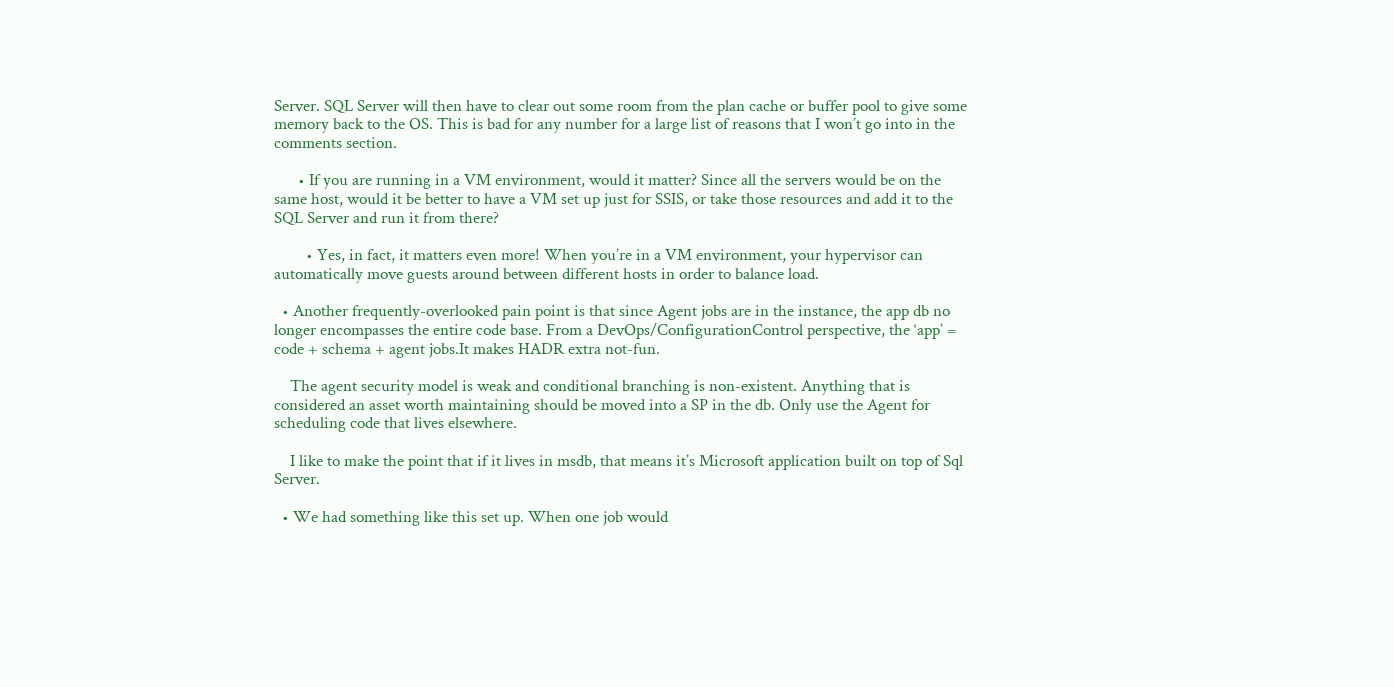Server. SQL Server will then have to clear out some room from the plan cache or buffer pool to give some memory back to the OS. This is bad for any number for a large list of reasons that I won’t go into in the comments section.

      • If you are running in a VM environment, would it matter? Since all the servers would be on the same host, would it be better to have a VM set up just for SSIS, or take those resources and add it to the SQL Server and run it from there?

        • Yes, in fact, it matters even more! When you’re in a VM environment, your hypervisor can automatically move guests around between different hosts in order to balance load.

  • Another frequently-overlooked pain point is that since Agent jobs are in the instance, the app db no longer encompasses the entire code base. From a DevOps/ConfigurationControl perspective, the ‘app’ = code + schema + agent jobs.It makes HADR extra not-fun.

    The agent security model is weak and conditional branching is non-existent. Anything that is considered an asset worth maintaining should be moved into a SP in the db. Only use the Agent for scheduling code that lives elsewhere.

    I like to make the point that if it lives in msdb, that means it’s Microsoft application built on top of Sql Server.

  • We had something like this set up. When one job would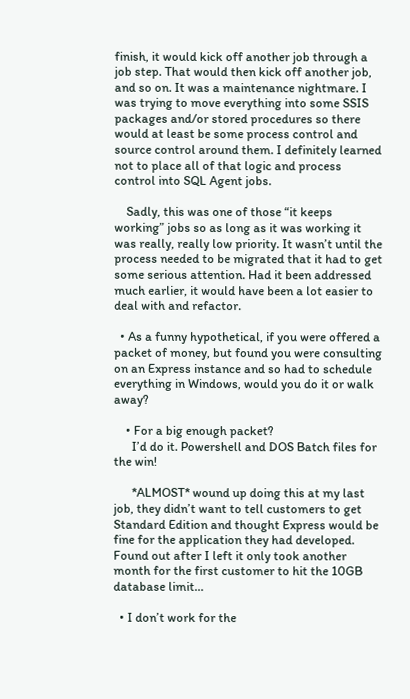finish, it would kick off another job through a job step. That would then kick off another job, and so on. It was a maintenance nightmare. I was trying to move everything into some SSIS packages and/or stored procedures so there would at least be some process control and source control around them. I definitely learned not to place all of that logic and process control into SQL Agent jobs.

    Sadly, this was one of those “it keeps working” jobs so as long as it was working it was really, really low priority. It wasn’t until the process needed to be migrated that it had to get some serious attention. Had it been addressed much earlier, it would have been a lot easier to deal with and refactor.

  • As a funny hypothetical, if you were offered a packet of money, but found you were consulting on an Express instance and so had to schedule everything in Windows, would you do it or walk away?

    • For a big enough packet?
      I’d do it. Powershell and DOS Batch files for the win!

      *ALMOST* wound up doing this at my last job, they didn’t want to tell customers to get Standard Edition and thought Express would be fine for the application they had developed. Found out after I left it only took another month for the first customer to hit the 10GB database limit…

  • I don’t work for the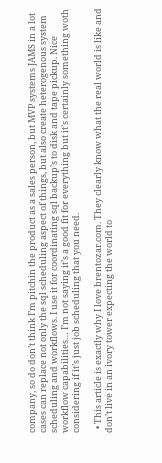company, so do don’t think I’m pitchin the product as a sales person, but MVP systems JAMS in a lot cases can replace not only the sql scheduling aspect of things, but also create heterogenous system scheduling and workflows. I use it for coordinating sql backup’s to disk and tape pickup. Nice workflow capabilities… I’m not saying it’s a good fit for everything but it’s certainly something woth considering if it’s just job scheduling that you need.

  • This article is exactly why I love brentozar.com. They clearly know what the real world is like and don’t live in an ivory tower expecting the world to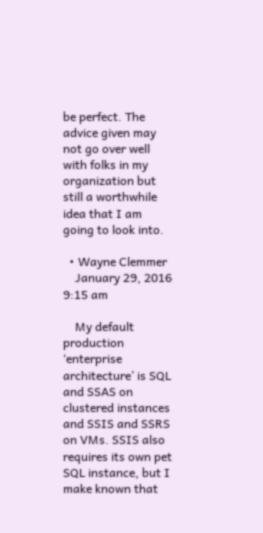be perfect. The advice given may not go over well with folks in my organization but still a worthwhile idea that I am going to look into.

  • Wayne Clemmer
    January 29, 2016 9:15 am

    My default production ‘enterprise architecture’ is SQL and SSAS on clustered instances and SSIS and SSRS on VMs. SSIS also requires its own pet SQL instance, but I make known that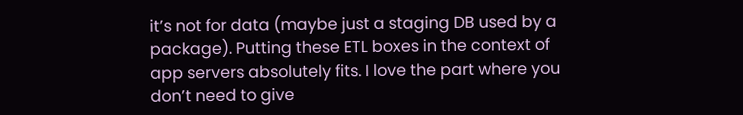it’s not for data (maybe just a staging DB used by a package). Putting these ETL boxes in the context of app servers absolutely fits. I love the part where you don’t need to give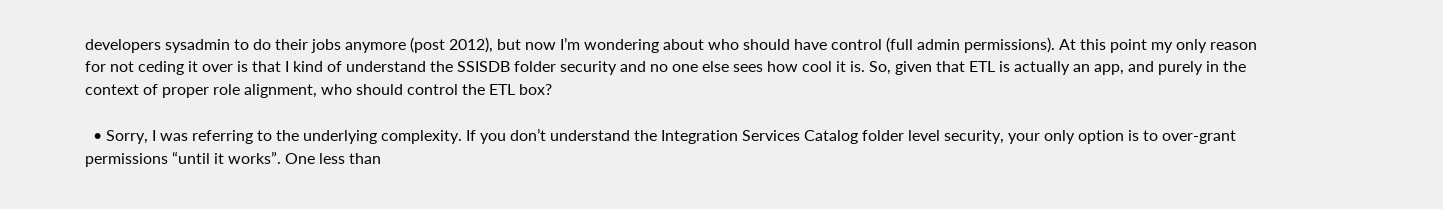developers sysadmin to do their jobs anymore (post 2012), but now I’m wondering about who should have control (full admin permissions). At this point my only reason for not ceding it over is that I kind of understand the SSISDB folder security and no one else sees how cool it is. So, given that ETL is actually an app, and purely in the context of proper role alignment, who should control the ETL box?

  • Sorry, I was referring to the underlying complexity. If you don’t understand the Integration Services Catalog folder level security, your only option is to over-grant permissions “until it works”. One less than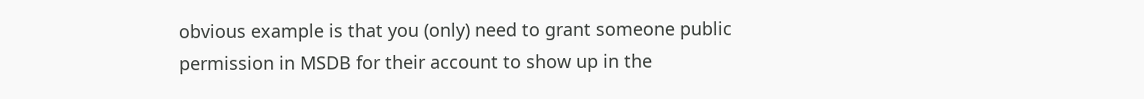obvious example is that you (only) need to grant someone public permission in MSDB for their account to show up in the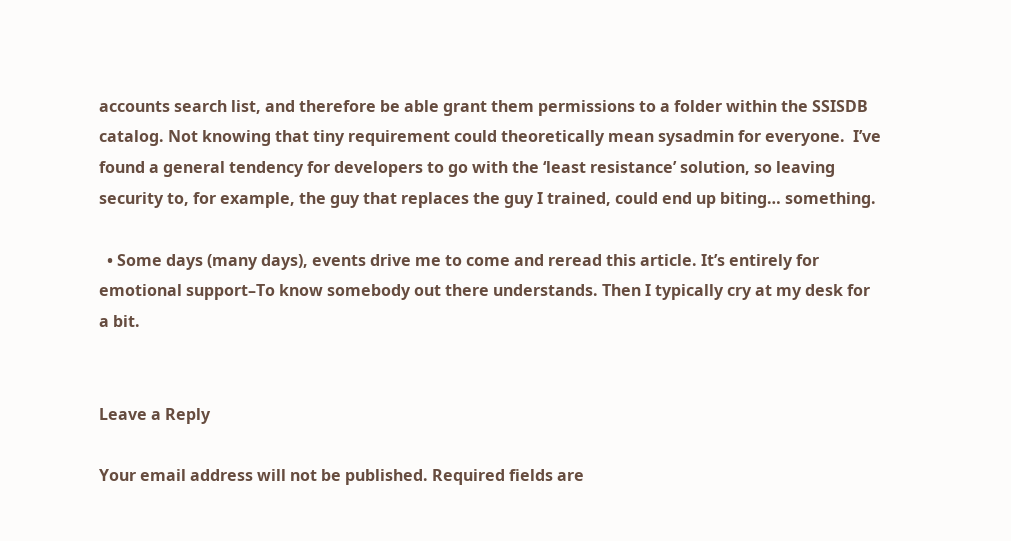accounts search list, and therefore be able grant them permissions to a folder within the SSISDB catalog. Not knowing that tiny requirement could theoretically mean sysadmin for everyone.  I’ve found a general tendency for developers to go with the ‘least resistance’ solution, so leaving security to, for example, the guy that replaces the guy I trained, could end up biting… something.

  • Some days (many days), events drive me to come and reread this article. It’s entirely for emotional support–To know somebody out there understands. Then I typically cry at my desk for a bit.


Leave a Reply

Your email address will not be published. Required fields are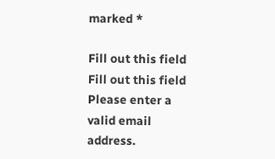marked *

Fill out this field
Fill out this field
Please enter a valid email address.